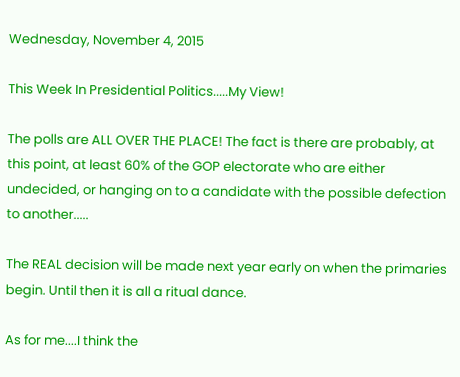Wednesday, November 4, 2015

This Week In Presidential Politics.....My View!

The polls are ALL OVER THE PLACE! The fact is there are probably, at this point, at least 60% of the GOP electorate who are either undecided, or hanging on to a candidate with the possible defection to another.....

The REAL decision will be made next year early on when the primaries begin. Until then it is all a ritual dance.

As for me....I think the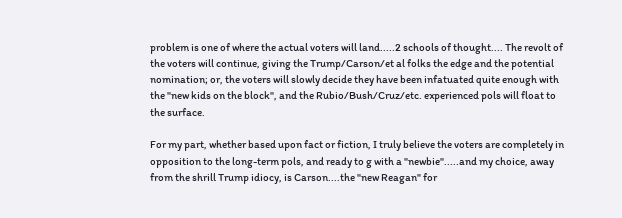problem is one of where the actual voters will land.....2 schools of thought.... The revolt of the voters will continue, giving the Trump/Carson/et al folks the edge and the potential nomination; or, the voters will slowly decide they have been infatuated quite enough with the "new kids on the block", and the Rubio/Bush/Cruz/etc. experienced pols will float to the surface.

For my part, whether based upon fact or fiction, I truly believe the voters are completely in opposition to the long-term pols, and ready to g with a "newbie".....and my choice, away from the shrill Trump idiocy, is Carson....the "new Reagan" for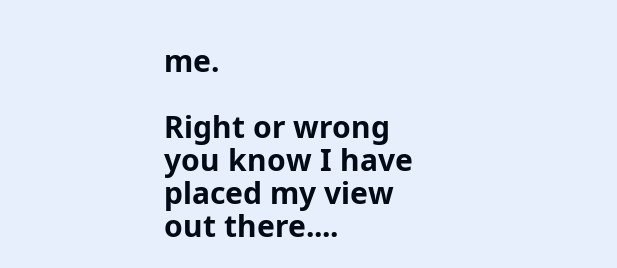me.

Right or wrong you know I have placed my view out there....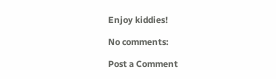Enjoy kiddies!

No comments:

Post a Comment